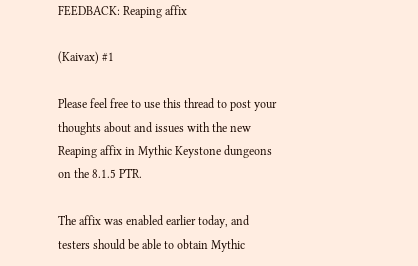FEEDBACK: Reaping affix

(Kaivax) #1

Please feel free to use this thread to post your thoughts about and issues with the new Reaping affix in Mythic Keystone dungeons on the 8.1.5 PTR.

The affix was enabled earlier today, and testers should be able to obtain Mythic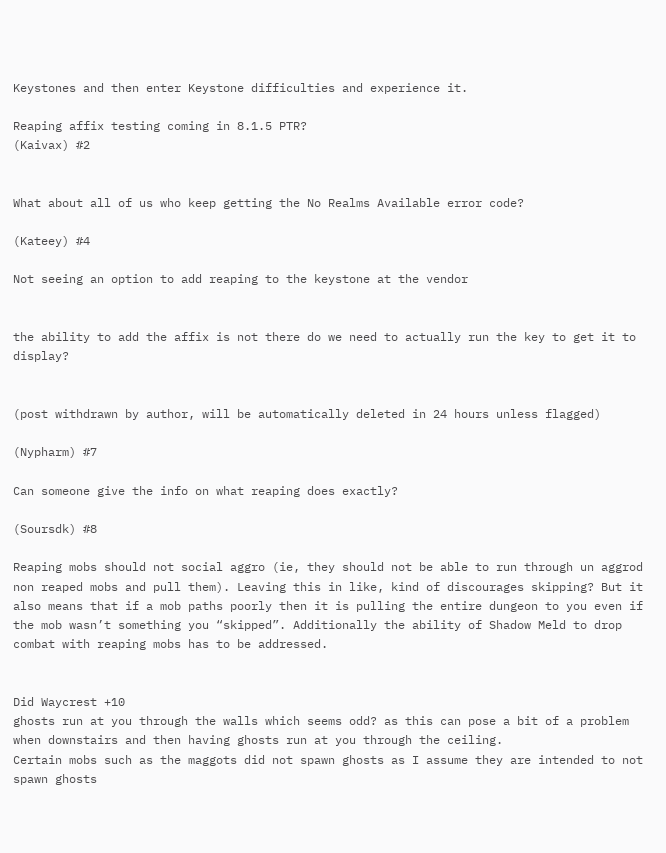Keystones and then enter Keystone difficulties and experience it.

Reaping affix testing coming in 8.1.5 PTR?
(Kaivax) #2


What about all of us who keep getting the No Realms Available error code?

(Kateey) #4

Not seeing an option to add reaping to the keystone at the vendor


the ability to add the affix is not there do we need to actually run the key to get it to display?


(post withdrawn by author, will be automatically deleted in 24 hours unless flagged)

(Nypharm) #7

Can someone give the info on what reaping does exactly?

(Soursdk) #8

Reaping mobs should not social aggro (ie, they should not be able to run through un aggrod non reaped mobs and pull them). Leaving this in like, kind of discourages skipping? But it also means that if a mob paths poorly then it is pulling the entire dungeon to you even if the mob wasn’t something you “skipped”. Additionally the ability of Shadow Meld to drop combat with reaping mobs has to be addressed.


Did Waycrest +10
ghosts run at you through the walls which seems odd? as this can pose a bit of a problem when downstairs and then having ghosts run at you through the ceiling.
Certain mobs such as the maggots did not spawn ghosts as I assume they are intended to not spawn ghosts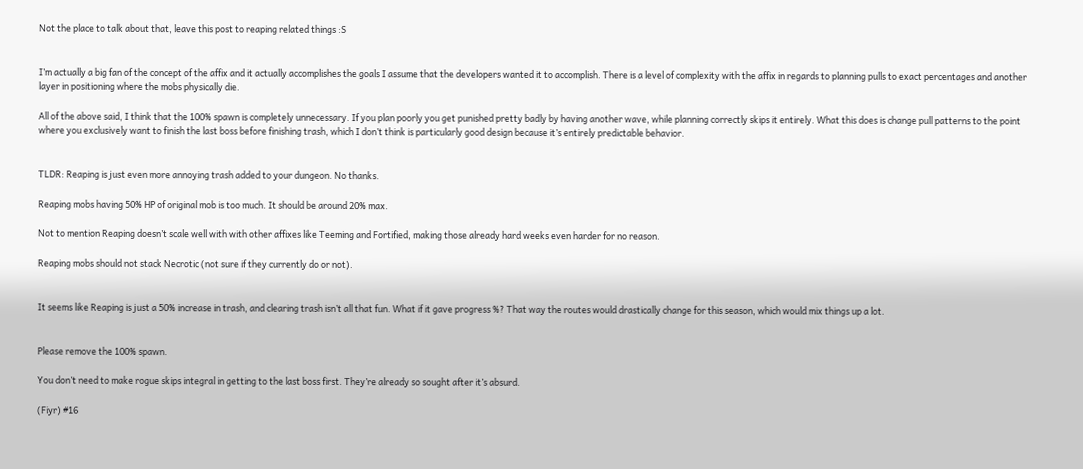Not the place to talk about that, leave this post to reaping related things :S


I’m actually a big fan of the concept of the affix and it actually accomplishes the goals I assume that the developers wanted it to accomplish. There is a level of complexity with the affix in regards to planning pulls to exact percentages and another layer in positioning where the mobs physically die.

All of the above said, I think that the 100% spawn is completely unnecessary. If you plan poorly you get punished pretty badly by having another wave, while planning correctly skips it entirely. What this does is change pull patterns to the point where you exclusively want to finish the last boss before finishing trash, which I don’t think is particularly good design because it’s entirely predictable behavior.


TLDR: Reaping is just even more annoying trash added to your dungeon. No thanks.

Reaping mobs having 50% HP of original mob is too much. It should be around 20% max.

Not to mention Reaping doesn’t scale well with with other affixes like Teeming and Fortified, making those already hard weeks even harder for no reason.

Reaping mobs should not stack Necrotic (not sure if they currently do or not).


It seems like Reaping is just a 50% increase in trash, and clearing trash isn’t all that fun. What if it gave progress %? That way the routes would drastically change for this season, which would mix things up a lot.


Please remove the 100% spawn.

You don’t need to make rogue skips integral in getting to the last boss first. They’re already so sought after it’s absurd.

(Fiyr) #16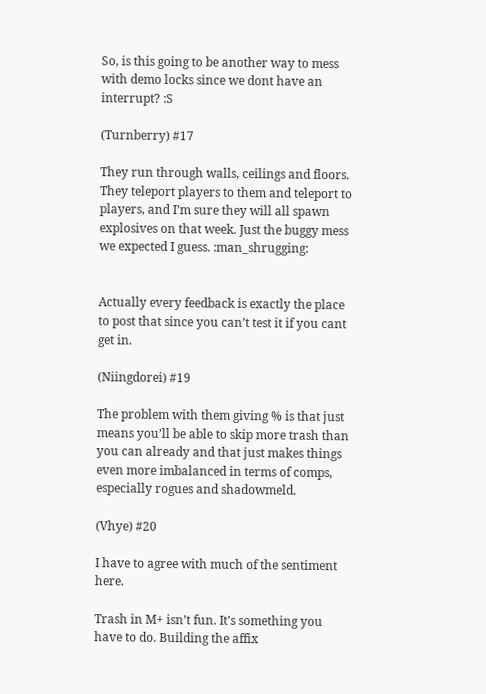So, is this going to be another way to mess with demo locks since we dont have an interrupt? :S

(Turnberry) #17

They run through walls, ceilings and floors. They teleport players to them and teleport to players, and I’m sure they will all spawn explosives on that week. Just the buggy mess we expected I guess. :man_shrugging:


Actually every feedback is exactly the place to post that since you can’t test it if you cant get in.

(Niingdorei) #19

The problem with them giving % is that just means you’ll be able to skip more trash than you can already and that just makes things even more imbalanced in terms of comps, especially rogues and shadowmeld.

(Vhye) #20

I have to agree with much of the sentiment here.

Trash in M+ isn’t fun. It’s something you have to do. Building the affix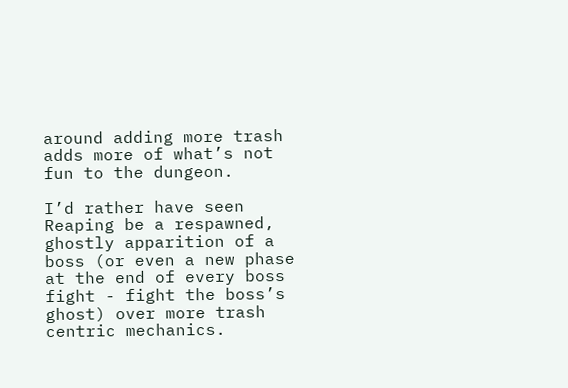around adding more trash adds more of what’s not fun to the dungeon.

I’d rather have seen Reaping be a respawned, ghostly apparition of a boss (or even a new phase at the end of every boss fight - fight the boss’s ghost) over more trash centric mechanics.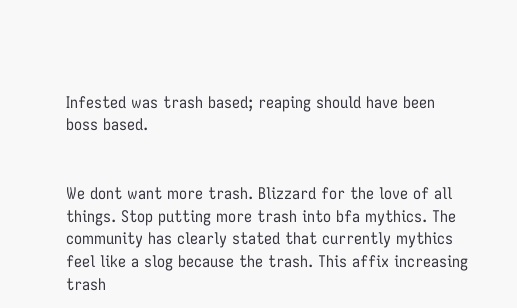Infested was trash based; reaping should have been boss based.


We dont want more trash. Blizzard for the love of all things. Stop putting more trash into bfa mythics. The community has clearly stated that currently mythics feel like a slog because the trash. This affix increasing trash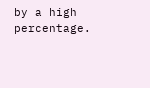by a high percentage.